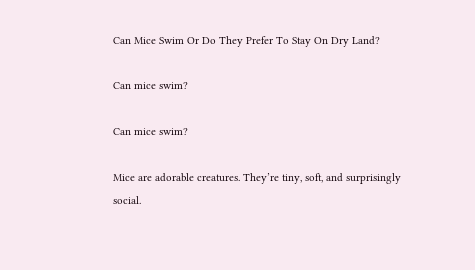Can Mice Swim Or Do They Prefer To Stay On Dry Land?

Can mice swim?

Can mice swim?

Mice are adorable creatures. They’re tiny, soft, and surprisingly social.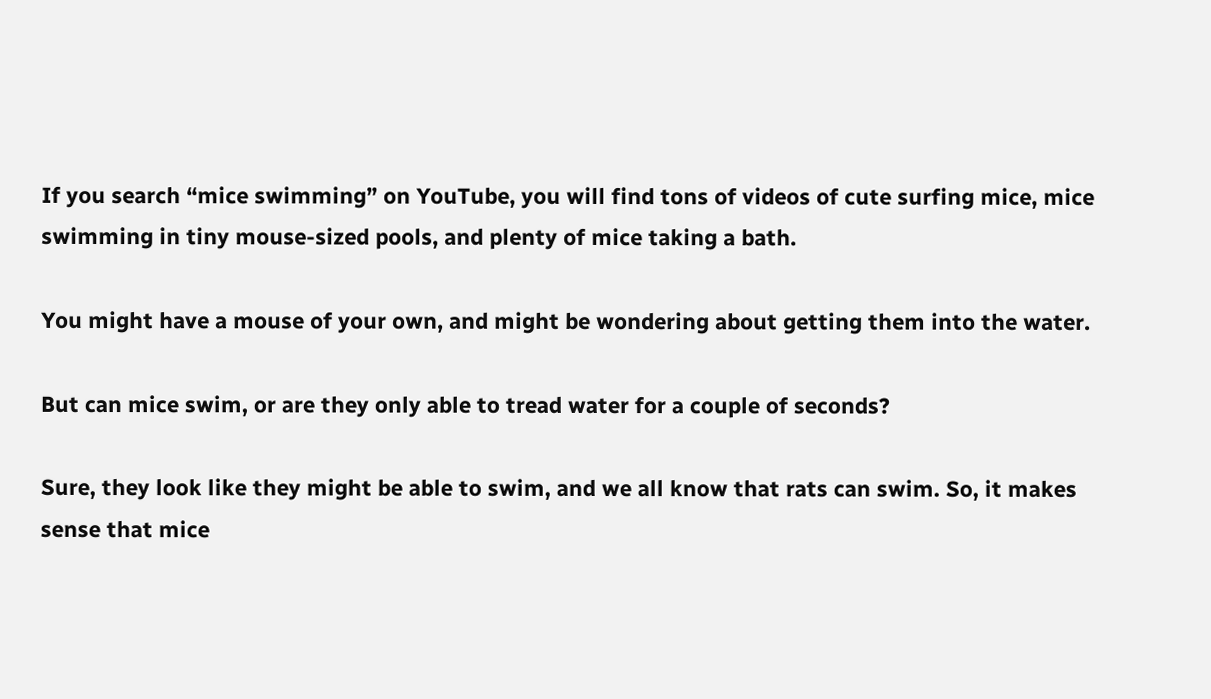If you search “mice swimming” on YouTube, you will find tons of videos of cute surfing mice, mice swimming in tiny mouse-sized pools, and plenty of mice taking a bath.

You might have a mouse of your own, and might be wondering about getting them into the water.

But can mice swim, or are they only able to tread water for a couple of seconds?

Sure, they look like they might be able to swim, and we all know that rats can swim. So, it makes sense that mice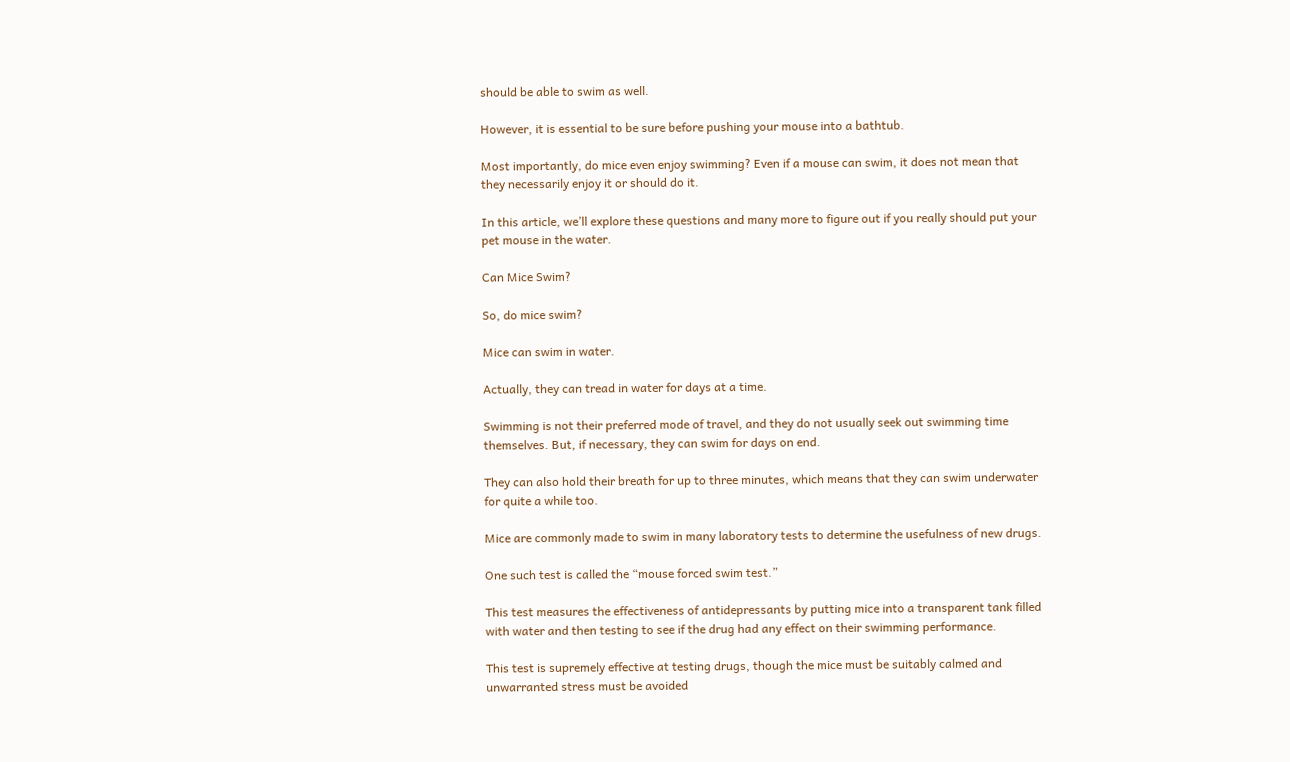should be able to swim as well.

However, it is essential to be sure before pushing your mouse into a bathtub.

Most importantly, do mice even enjoy swimming? Even if a mouse can swim, it does not mean that they necessarily enjoy it or should do it.

In this article, we’ll explore these questions and many more to figure out if you really should put your pet mouse in the water.

Can Mice Swim?

So, do mice swim?

Mice can swim in water.

Actually, they can tread in water for days at a time.

Swimming is not their preferred mode of travel, and they do not usually seek out swimming time themselves. But, if necessary, they can swim for days on end.

They can also hold their breath for up to three minutes, which means that they can swim underwater for quite a while too.

Mice are commonly made to swim in many laboratory tests to determine the usefulness of new drugs.

One such test is called the “mouse forced swim test.”

This test measures the effectiveness of antidepressants by putting mice into a transparent tank filled with water and then testing to see if the drug had any effect on their swimming performance.

This test is supremely effective at testing drugs, though the mice must be suitably calmed and unwarranted stress must be avoided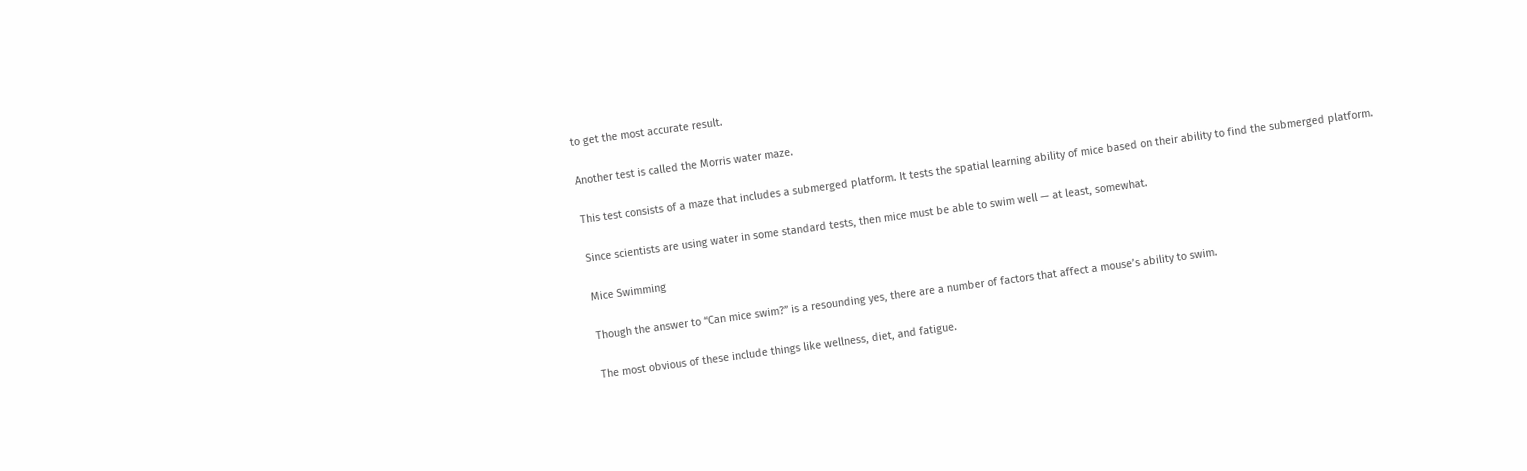to get the most accurate result.

Another test is called the Morris water maze.

This test consists of a maze that includes a submerged platform. It tests the spatial learning ability of mice based on their ability to find the submerged platform.

Since scientists are using water in some standard tests, then mice must be able to swim well — at least, somewhat.

Mice Swimming

Though the answer to “Can mice swim?” is a resounding yes, there are a number of factors that affect a mouse’s ability to swim.

The most obvious of these include things like wellness, diet, and fatigue.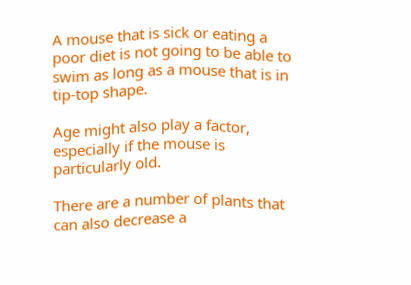A mouse that is sick or eating a poor diet is not going to be able to swim as long as a mouse that is in tip-top shape.

Age might also play a factor, especially if the mouse is particularly old.

There are a number of plants that can also decrease a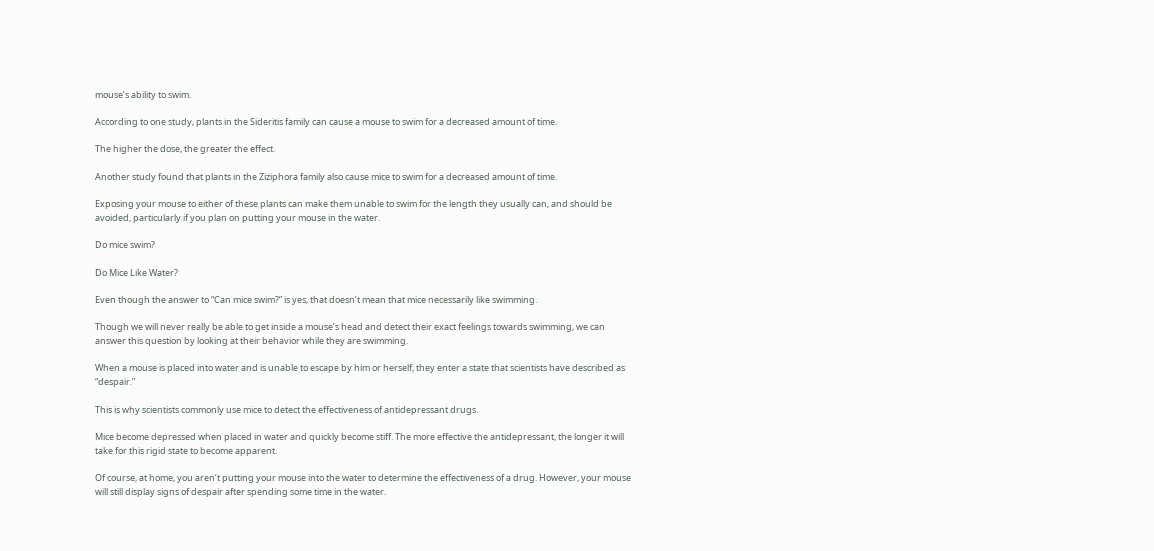mouse’s ability to swim.

According to one study, plants in the Sideritis family can cause a mouse to swim for a decreased amount of time.

The higher the dose, the greater the effect.

Another study found that plants in the Ziziphora family also cause mice to swim for a decreased amount of time.

Exposing your mouse to either of these plants can make them unable to swim for the length they usually can, and should be avoided, particularly if you plan on putting your mouse in the water.

Do mice swim?

Do Mice Like Water?

Even though the answer to “Can mice swim?” is yes, that doesn’t mean that mice necessarily like swimming.

Though we will never really be able to get inside a mouse’s head and detect their exact feelings towards swimming, we can answer this question by looking at their behavior while they are swimming.

When a mouse is placed into water and is unable to escape by him or herself, they enter a state that scientists have described as “despair.”

This is why scientists commonly use mice to detect the effectiveness of antidepressant drugs.

Mice become depressed when placed in water and quickly become stiff. The more effective the antidepressant, the longer it will take for this rigid state to become apparent.

Of course, at home, you aren’t putting your mouse into the water to determine the effectiveness of a drug. However, your mouse will still display signs of despair after spending some time in the water.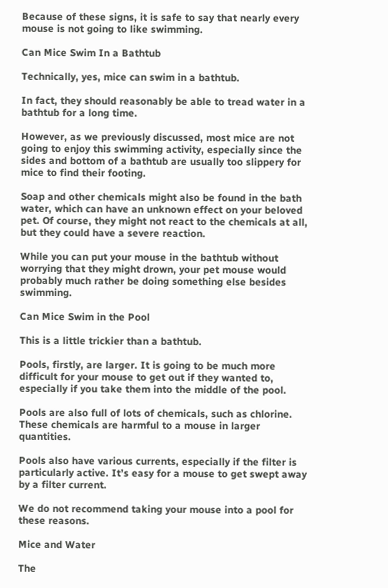Because of these signs, it is safe to say that nearly every mouse is not going to like swimming.

Can Mice Swim In a Bathtub

Technically, yes, mice can swim in a bathtub.

In fact, they should reasonably be able to tread water in a bathtub for a long time.

However, as we previously discussed, most mice are not going to enjoy this swimming activity, especially since the sides and bottom of a bathtub are usually too slippery for mice to find their footing.

Soap and other chemicals might also be found in the bath water, which can have an unknown effect on your beloved pet. Of course, they might not react to the chemicals at all, but they could have a severe reaction.

While you can put your mouse in the bathtub without worrying that they might drown, your pet mouse would probably much rather be doing something else besides swimming.

Can Mice Swim in the Pool

This is a little trickier than a bathtub.

Pools, firstly, are larger. It is going to be much more difficult for your mouse to get out if they wanted to, especially if you take them into the middle of the pool.

Pools are also full of lots of chemicals, such as chlorine. These chemicals are harmful to a mouse in larger quantities.

Pools also have various currents, especially if the filter is particularly active. It’s easy for a mouse to get swept away by a filter current.

We do not recommend taking your mouse into a pool for these reasons.

Mice and Water

The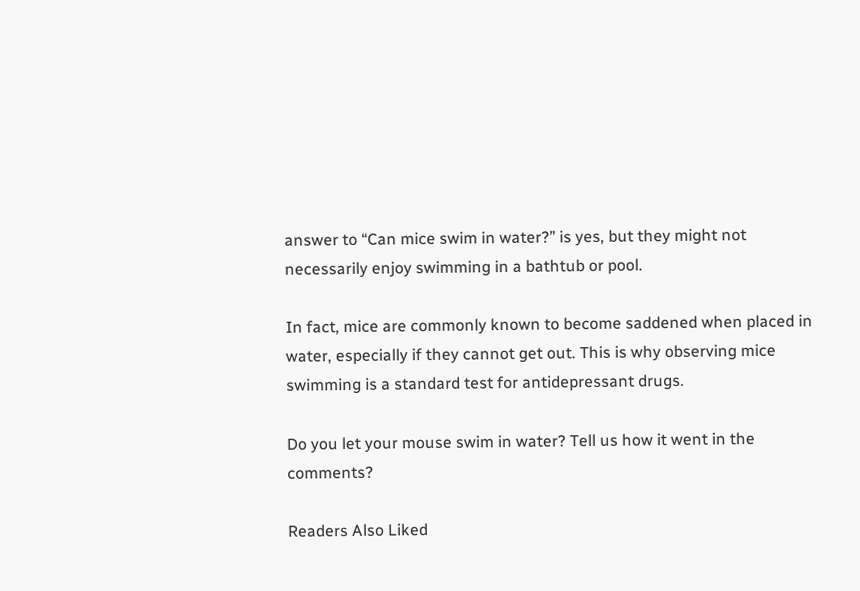answer to “Can mice swim in water?” is yes, but they might not necessarily enjoy swimming in a bathtub or pool.

In fact, mice are commonly known to become saddened when placed in water, especially if they cannot get out. This is why observing mice swimming is a standard test for antidepressant drugs.

Do you let your mouse swim in water? Tell us how it went in the comments?

Readers Also Liked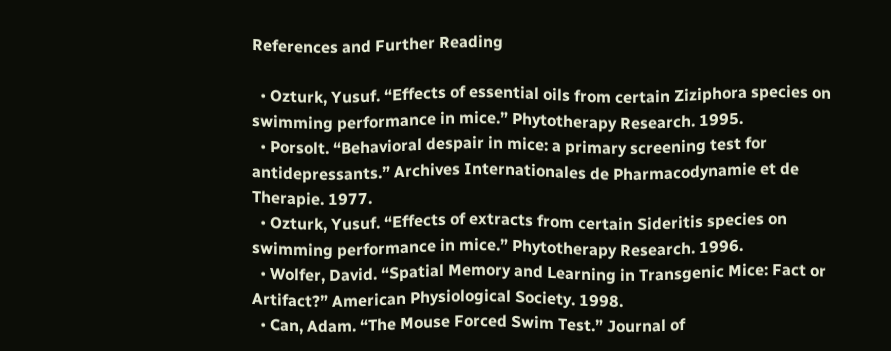References and Further Reading

  • Ozturk, Yusuf. “Effects of essential oils from certain Ziziphora species on swimming performance in mice.” Phytotherapy Research. 1995.
  • Porsolt. “Behavioral despair in mice: a primary screening test for antidepressants.” Archives Internationales de Pharmacodynamie et de Therapie. 1977.
  • Ozturk, Yusuf. “Effects of extracts from certain Sideritis species on swimming performance in mice.” Phytotherapy Research. 1996.
  • Wolfer, David. “Spatial Memory and Learning in Transgenic Mice: Fact or Artifact?” American Physiological Society. 1998.
  • Can, Adam. “The Mouse Forced Swim Test.” Journal of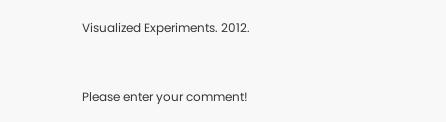Visualized Experiments. 2012.


Please enter your comment!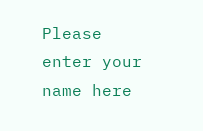Please enter your name here